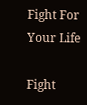Fight For Your Life

Fight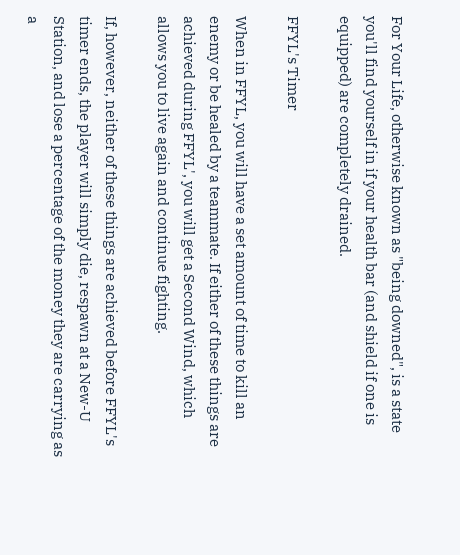For Your Life, otherwise known as "being downed", is a state you'll find yourself in if your health bar (and shield if one is equipped) are completely drained.

FFYL's Timer

When in FFYL, you will have a set amount of time to kill an enemy or be healed by a teammate. If either of these things are achieved during FFYL', you will get a Second Wind, which allows you to live again and continue fighting.

If, however, neither of these things are achieved before FFYL's timer ends, the player will simply die, respawn at a New-U Station, and lose a percentage of the money they are carrying as a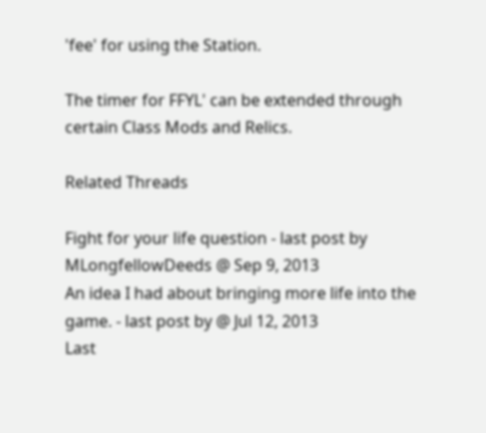'fee' for using the Station.

The timer for FFYL' can be extended through certain Class Mods and Relics.

Related Threads

Fight for your life question - last post by MLongfellowDeeds @ Sep 9, 2013
An idea I had about bringing more life into the game. - last post by @ Jul 12, 2013
Last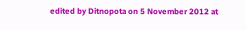edited by Ditnopota on 5 November 2012 at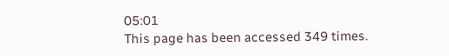05:01
This page has been accessed 349 times.